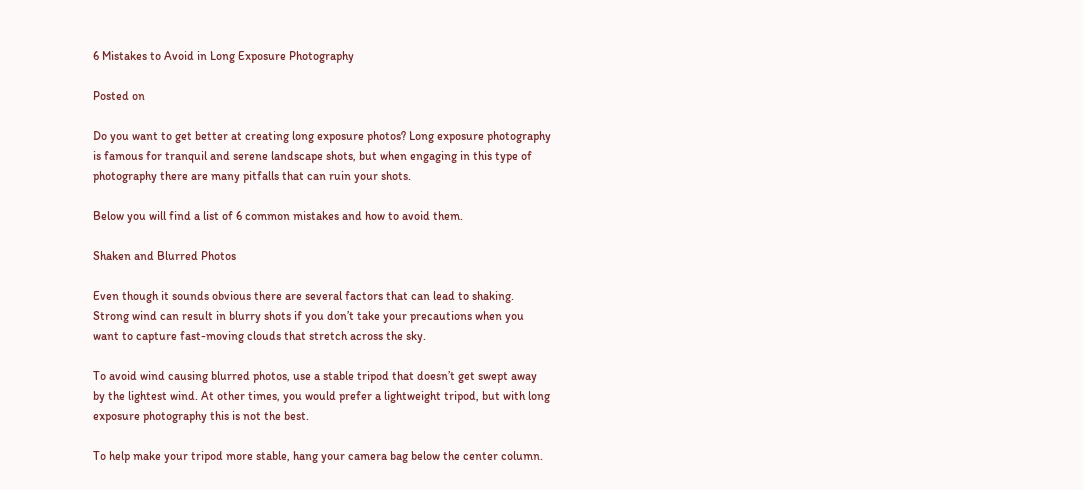6 Mistakes to Avoid in Long Exposure Photography

Posted on

Do you want to get better at creating long exposure photos? Long exposure photography is famous for tranquil and serene landscape shots, but when engaging in this type of photography there are many pitfalls that can ruin your shots.

Below you will find a list of 6 common mistakes and how to avoid them.

Shaken and Blurred Photos

Even though it sounds obvious there are several factors that can lead to shaking. Strong wind can result in blurry shots if you don’t take your precautions when you want to capture fast-moving clouds that stretch across the sky.

To avoid wind causing blurred photos, use a stable tripod that doesn’t get swept away by the lightest wind. At other times, you would prefer a lightweight tripod, but with long exposure photography this is not the best.

To help make your tripod more stable, hang your camera bag below the center column.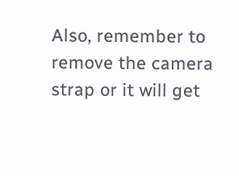Also, remember to remove the camera strap or it will get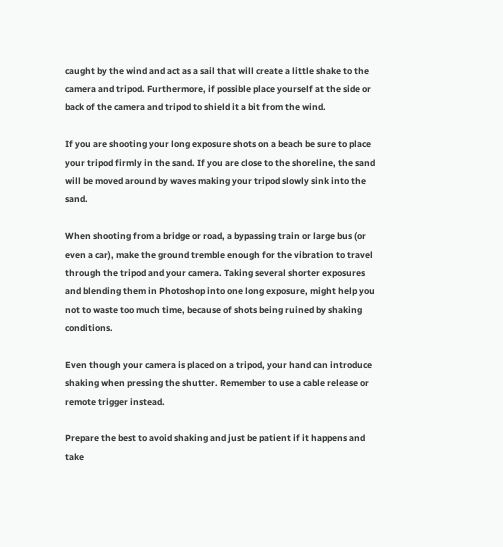caught by the wind and act as a sail that will create a little shake to the camera and tripod. Furthermore, if possible place yourself at the side or back of the camera and tripod to shield it a bit from the wind.

If you are shooting your long exposure shots on a beach be sure to place your tripod firmly in the sand. If you are close to the shoreline, the sand will be moved around by waves making your tripod slowly sink into the sand.

When shooting from a bridge or road, a bypassing train or large bus (or even a car), make the ground tremble enough for the vibration to travel through the tripod and your camera. Taking several shorter exposures and blending them in Photoshop into one long exposure, might help you not to waste too much time, because of shots being ruined by shaking conditions.

Even though your camera is placed on a tripod, your hand can introduce shaking when pressing the shutter. Remember to use a cable release or remote trigger instead.

Prepare the best to avoid shaking and just be patient if it happens and take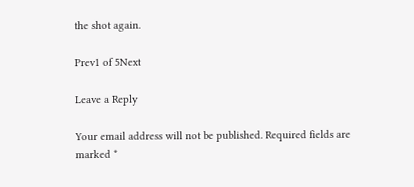the shot again.

Prev1 of 5Next

Leave a Reply

Your email address will not be published. Required fields are marked *